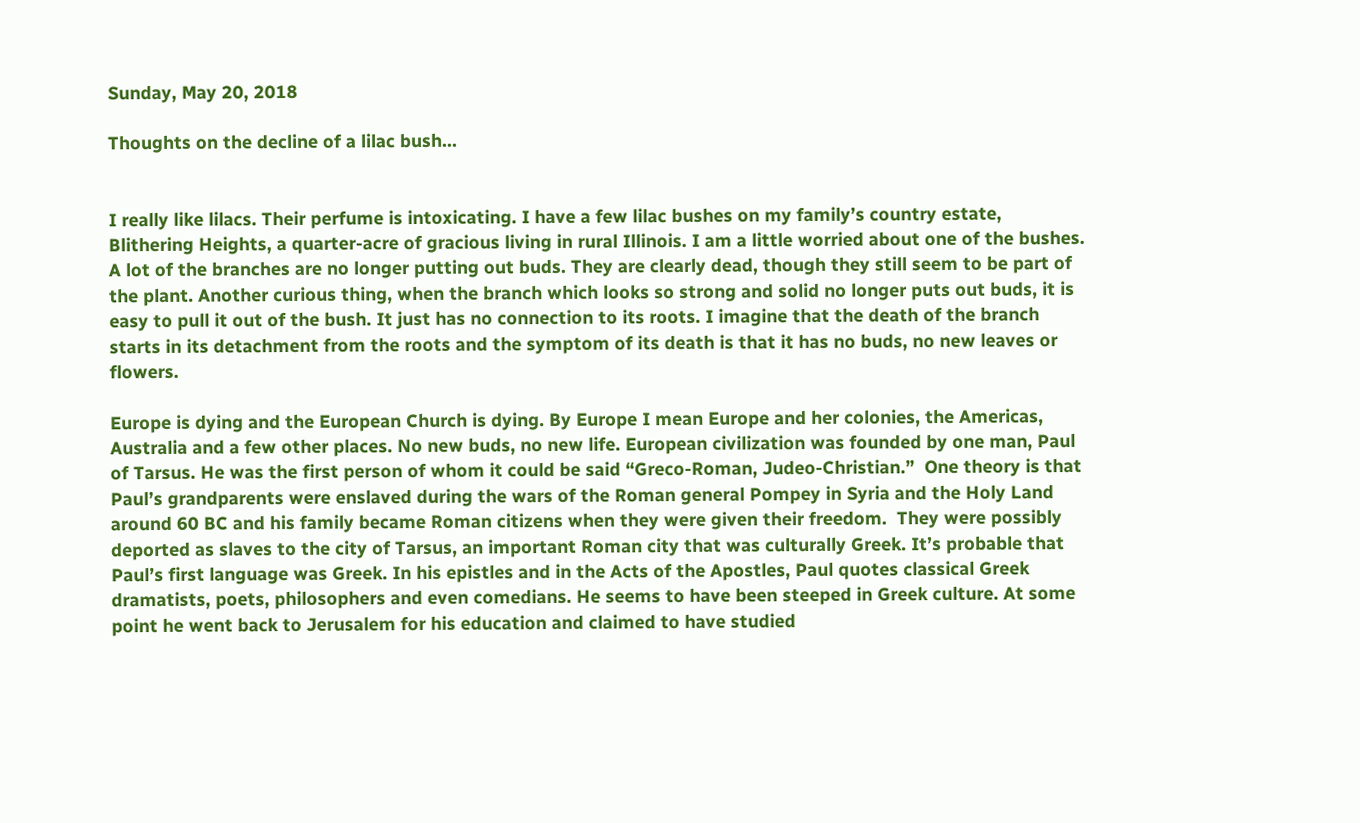Sunday, May 20, 2018

Thoughts on the decline of a lilac bush...


I really like lilacs. Their perfume is intoxicating. I have a few lilac bushes on my family’s country estate, Blithering Heights, a quarter-acre of gracious living in rural Illinois. I am a little worried about one of the bushes. A lot of the branches are no longer putting out buds. They are clearly dead, though they still seem to be part of the plant. Another curious thing, when the branch which looks so strong and solid no longer puts out buds, it is easy to pull it out of the bush. It just has no connection to its roots. I imagine that the death of the branch starts in its detachment from the roots and the symptom of its death is that it has no buds, no new leaves or flowers.

Europe is dying and the European Church is dying. By Europe I mean Europe and her colonies, the Americas, Australia and a few other places. No new buds, no new life. European civilization was founded by one man, Paul of Tarsus. He was the first person of whom it could be said “Greco-Roman, Judeo-Christian.”  One theory is that Paul’s grandparents were enslaved during the wars of the Roman general Pompey in Syria and the Holy Land around 60 BC and his family became Roman citizens when they were given their freedom.  They were possibly deported as slaves to the city of Tarsus, an important Roman city that was culturally Greek. It’s probable that Paul’s first language was Greek. In his epistles and in the Acts of the Apostles, Paul quotes classical Greek dramatists, poets, philosophers and even comedians. He seems to have been steeped in Greek culture. At some point he went back to Jerusalem for his education and claimed to have studied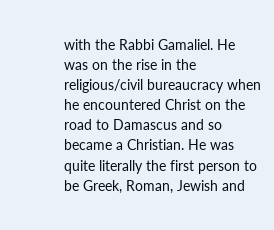with the Rabbi Gamaliel. He was on the rise in the religious/civil bureaucracy when he encountered Christ on the road to Damascus and so became a Christian. He was quite literally the first person to be Greek, Roman, Jewish and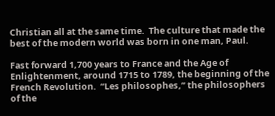Christian all at the same time.  The culture that made the best of the modern world was born in one man, Paul.

Fast forward 1,700 years to France and the Age of Enlightenment, around 1715 to 1789, the beginning of the French Revolution.  “Les philosophes,’’ the philosophers of the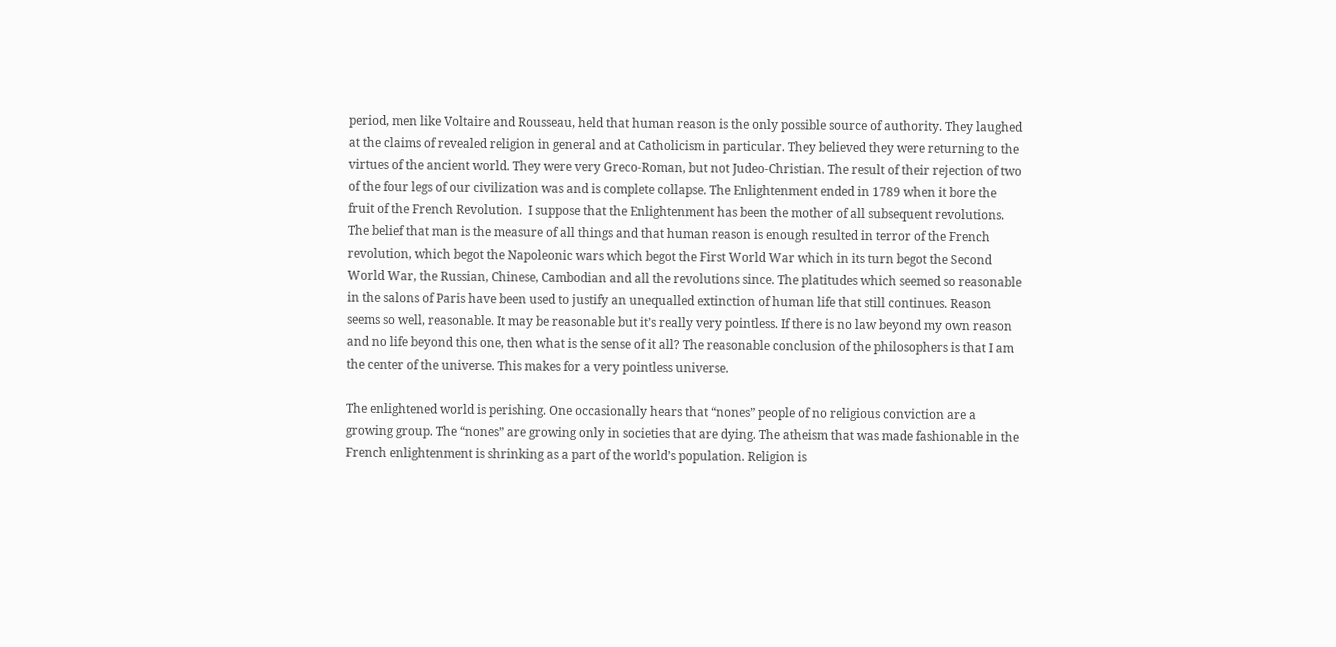period, men like Voltaire and Rousseau, held that human reason is the only possible source of authority. They laughed at the claims of revealed religion in general and at Catholicism in particular. They believed they were returning to the virtues of the ancient world. They were very Greco-Roman, but not Judeo-Christian. The result of their rejection of two of the four legs of our civilization was and is complete collapse. The Enlightenment ended in 1789 when it bore the fruit of the French Revolution.  I suppose that the Enlightenment has been the mother of all subsequent revolutions. The belief that man is the measure of all things and that human reason is enough resulted in terror of the French revolution, which begot the Napoleonic wars which begot the First World War which in its turn begot the Second World War, the Russian, Chinese, Cambodian and all the revolutions since. The platitudes which seemed so reasonable in the salons of Paris have been used to justify an unequalled extinction of human life that still continues. Reason seems so well, reasonable. It may be reasonable but it’s really very pointless. If there is no law beyond my own reason and no life beyond this one, then what is the sense of it all? The reasonable conclusion of the philosophers is that I am the center of the universe. This makes for a very pointless universe.

The enlightened world is perishing. One occasionally hears that “nones” people of no religious conviction are a growing group. The “nones” are growing only in societies that are dying. The atheism that was made fashionable in the French enlightenment is shrinking as a part of the world’s population. Religion is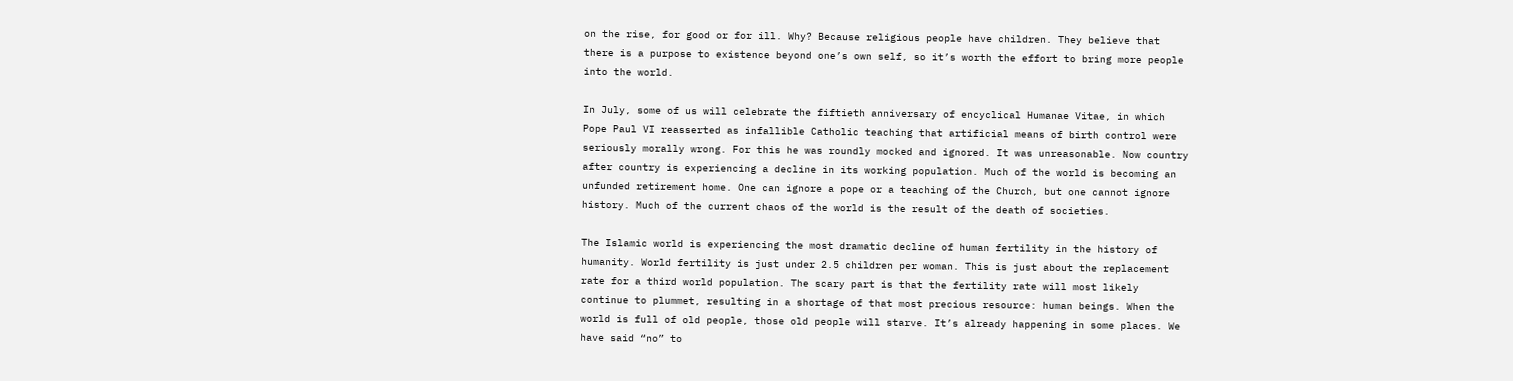on the rise, for good or for ill. Why? Because religious people have children. They believe that there is a purpose to existence beyond one’s own self, so it’s worth the effort to bring more people into the world.

In July, some of us will celebrate the fiftieth anniversary of encyclical Humanae Vitae, in which Pope Paul VI reasserted as infallible Catholic teaching that artificial means of birth control were seriously morally wrong. For this he was roundly mocked and ignored. It was unreasonable. Now country after country is experiencing a decline in its working population. Much of the world is becoming an unfunded retirement home. One can ignore a pope or a teaching of the Church, but one cannot ignore history. Much of the current chaos of the world is the result of the death of societies.

The Islamic world is experiencing the most dramatic decline of human fertility in the history of humanity. World fertility is just under 2.5 children per woman. This is just about the replacement rate for a third world population. The scary part is that the fertility rate will most likely continue to plummet, resulting in a shortage of that most precious resource: human beings. When the world is full of old people, those old people will starve. It’s already happening in some places. We have said “no” to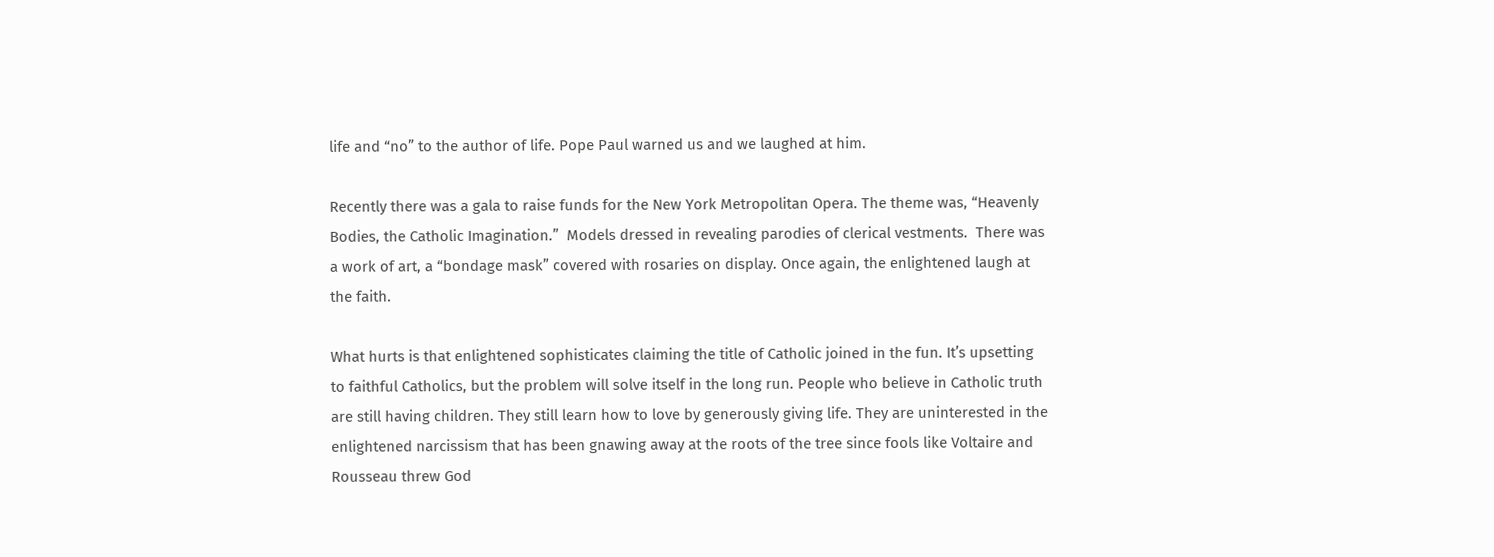life and “no” to the author of life. Pope Paul warned us and we laughed at him.

Recently there was a gala to raise funds for the New York Metropolitan Opera. The theme was, “Heavenly Bodies, the Catholic Imagination.”  Models dressed in revealing parodies of clerical vestments.  There was a work of art, a “bondage mask” covered with rosaries on display. Once again, the enlightened laugh at the faith.

What hurts is that enlightened sophisticates claiming the title of Catholic joined in the fun. It’s upsetting to faithful Catholics, but the problem will solve itself in the long run. People who believe in Catholic truth are still having children. They still learn how to love by generously giving life. They are uninterested in the enlightened narcissism that has been gnawing away at the roots of the tree since fools like Voltaire and Rousseau threw God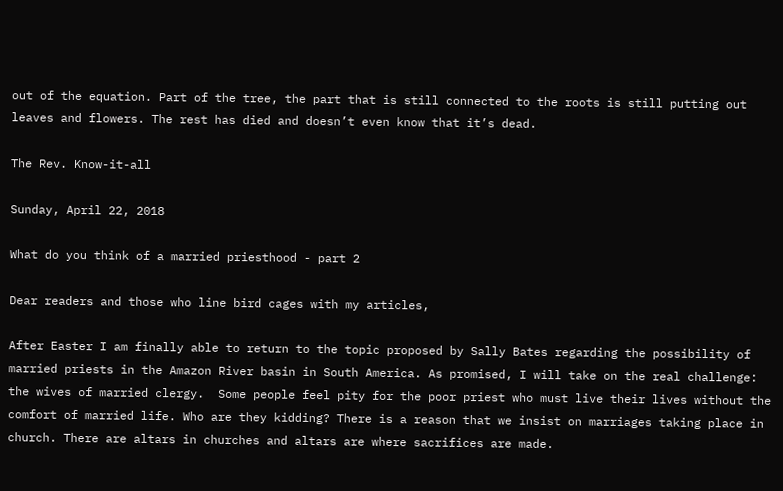out of the equation. Part of the tree, the part that is still connected to the roots is still putting out leaves and flowers. The rest has died and doesn’t even know that it’s dead.

The Rev. Know-it-all

Sunday, April 22, 2018

What do you think of a married priesthood - part 2

Dear readers and those who line bird cages with my articles,

After Easter I am finally able to return to the topic proposed by Sally Bates regarding the possibility of married priests in the Amazon River basin in South America. As promised, I will take on the real challenge: the wives of married clergy.  Some people feel pity for the poor priest who must live their lives without the comfort of married life. Who are they kidding? There is a reason that we insist on marriages taking place in church. There are altars in churches and altars are where sacrifices are made.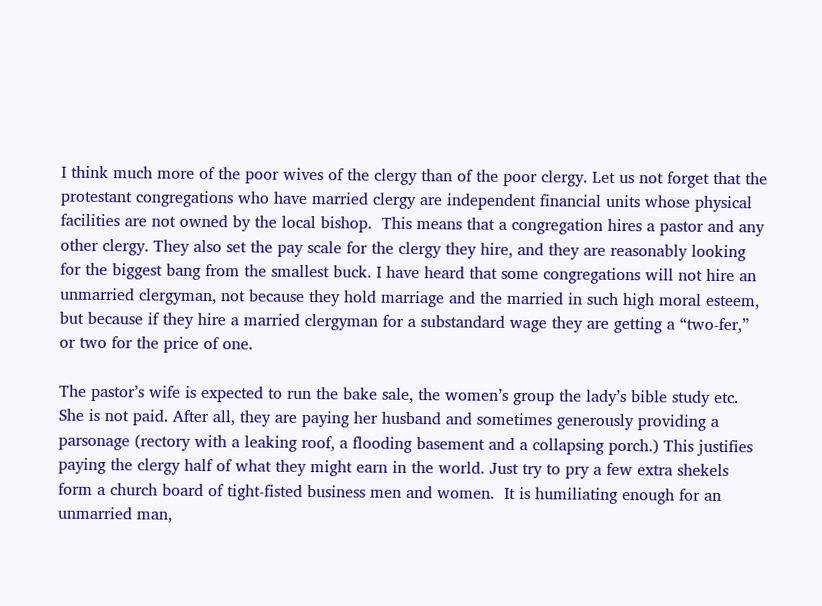I think much more of the poor wives of the clergy than of the poor clergy. Let us not forget that the protestant congregations who have married clergy are independent financial units whose physical facilities are not owned by the local bishop.  This means that a congregation hires a pastor and any other clergy. They also set the pay scale for the clergy they hire, and they are reasonably looking for the biggest bang from the smallest buck. I have heard that some congregations will not hire an unmarried clergyman, not because they hold marriage and the married in such high moral esteem, but because if they hire a married clergyman for a substandard wage they are getting a “two-fer,” or two for the price of one.

The pastor’s wife is expected to run the bake sale, the women’s group the lady’s bible study etc. She is not paid. After all, they are paying her husband and sometimes generously providing a parsonage (rectory with a leaking roof, a flooding basement and a collapsing porch.) This justifies paying the clergy half of what they might earn in the world. Just try to pry a few extra shekels form a church board of tight-fisted business men and women.  It is humiliating enough for an unmarried man,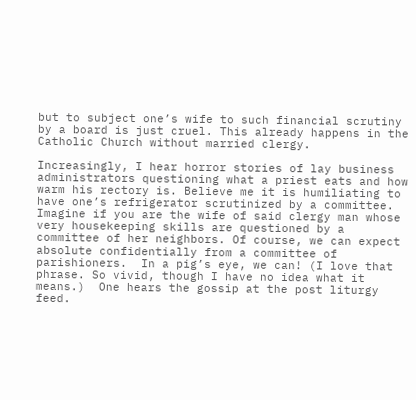but to subject one’s wife to such financial scrutiny by a board is just cruel. This already happens in the Catholic Church without married clergy.

Increasingly, I hear horror stories of lay business administrators questioning what a priest eats and how warm his rectory is. Believe me it is humiliating to have one’s refrigerator scrutinized by a committee. Imagine if you are the wife of said clergy man whose very housekeeping skills are questioned by a committee of her neighbors. Of course, we can expect absolute confidentially from a committee of parishioners.  In a pig’s eye, we can! (I love that phrase. So vivid, though I have no idea what it means.)  One hears the gossip at the post liturgy feed.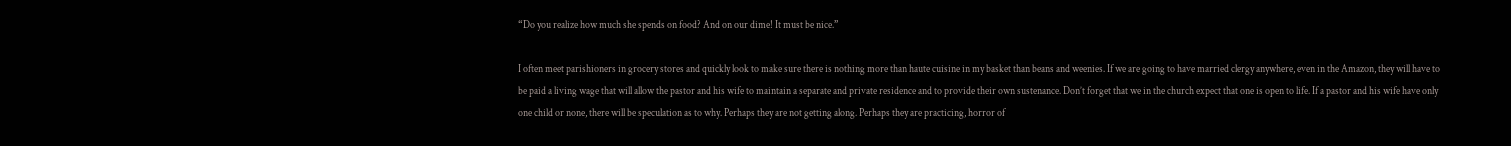“Do you realize how much she spends on food? And on our dime! It must be nice.”

I often meet parishioners in grocery stores and quickly look to make sure there is nothing more than haute cuisine in my basket than beans and weenies. If we are going to have married clergy anywhere, even in the Amazon, they will have to be paid a living wage that will allow the pastor and his wife to maintain a separate and private residence and to provide their own sustenance. Don’t forget that we in the church expect that one is open to life. If a pastor and his wife have only one child or none, there will be speculation as to why. Perhaps they are not getting along. Perhaps they are practicing, horror of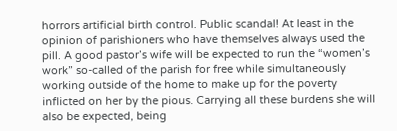horrors artificial birth control. Public scandal! At least in the opinion of parishioners who have themselves always used the pill. A good pastor’s wife will be expected to run the “women’s work” so-called of the parish for free while simultaneously working outside of the home to make up for the poverty inflicted on her by the pious. Carrying all these burdens she will also be expected, being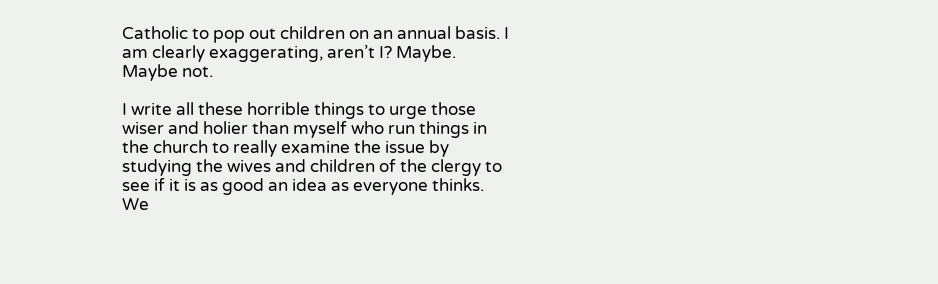Catholic to pop out children on an annual basis. I am clearly exaggerating, aren’t I? Maybe. Maybe not.

I write all these horrible things to urge those wiser and holier than myself who run things in the church to really examine the issue by studying the wives and children of the clergy to see if it is as good an idea as everyone thinks. We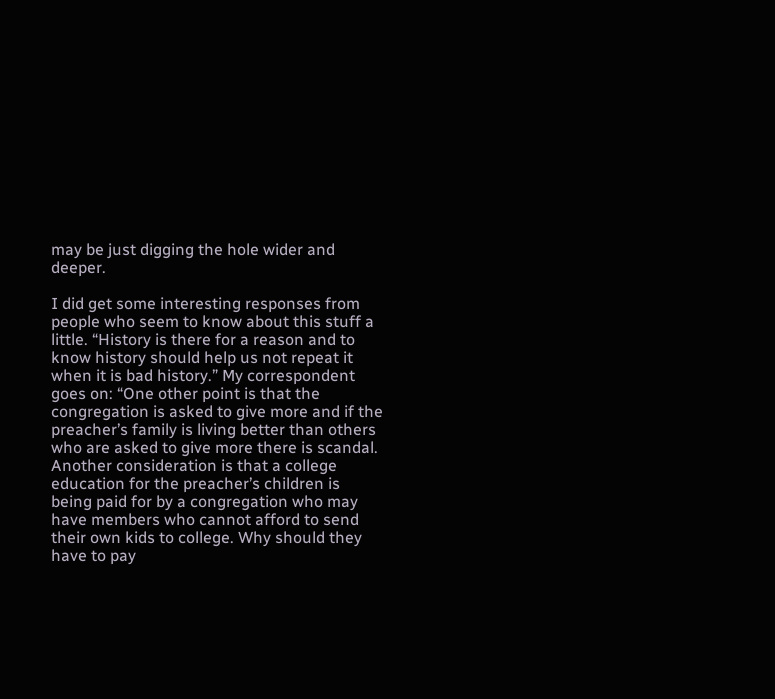may be just digging the hole wider and deeper.

I did get some interesting responses from people who seem to know about this stuff a little. “History is there for a reason and to know history should help us not repeat it when it is bad history.” My correspondent goes on: “One other point is that the congregation is asked to give more and if the preacher’s family is living better than others who are asked to give more there is scandal. Another consideration is that a college education for the preacher’s children is being paid for by a congregation who may have members who cannot afford to send their own kids to college. Why should they have to pay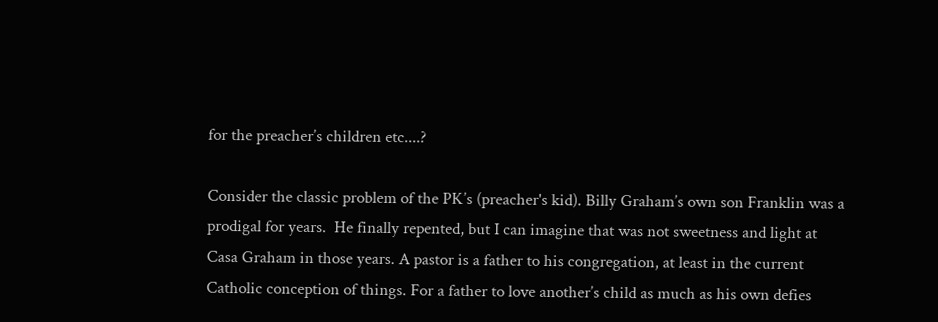for the preacher’s children etc....?

Consider the classic problem of the PK’s (preacher's kid). Billy Graham’s own son Franklin was a prodigal for years.  He finally repented, but I can imagine that was not sweetness and light at Casa Graham in those years. A pastor is a father to his congregation, at least in the current Catholic conception of things. For a father to love another’s child as much as his own defies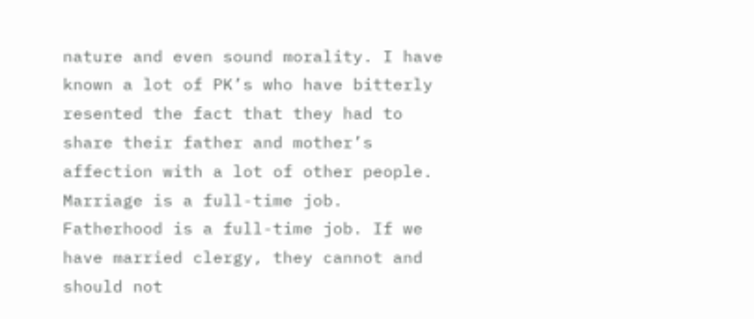nature and even sound morality. I have known a lot of PK’s who have bitterly resented the fact that they had to share their father and mother’s affection with a lot of other people.  Marriage is a full-time job. Fatherhood is a full-time job. If we have married clergy, they cannot and should not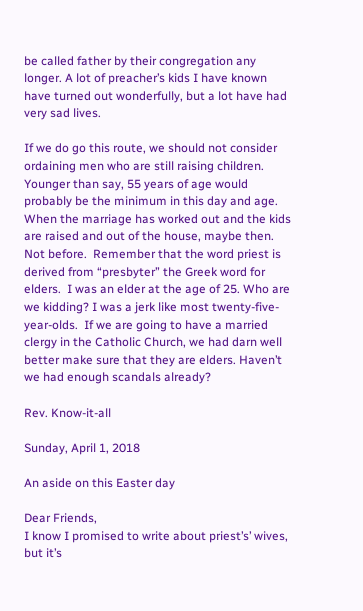be called father by their congregation any longer. A lot of preacher’s kids I have known have turned out wonderfully, but a lot have had very sad lives.

If we do go this route, we should not consider ordaining men who are still raising children. Younger than say, 55 years of age would probably be the minimum in this day and age. When the marriage has worked out and the kids are raised and out of the house, maybe then. Not before.  Remember that the word priest is derived from “presbyter” the Greek word for elders.  I was an elder at the age of 25. Who are we kidding? I was a jerk like most twenty-five-year-olds.  If we are going to have a married clergy in the Catholic Church, we had darn well better make sure that they are elders. Haven’t we had enough scandals already?

Rev. Know-it-all

Sunday, April 1, 2018

An aside on this Easter day

Dear Friends,
I know I promised to write about priest’s’ wives, but it’s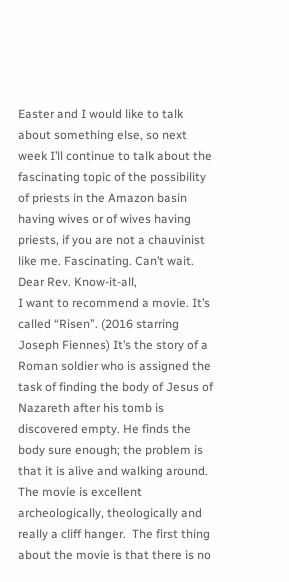Easter and I would like to talk about something else, so next week I’ll continue to talk about the fascinating topic of the possibility of priests in the Amazon basin having wives or of wives having priests, if you are not a chauvinist like me. Fascinating. Can’t wait.
Dear Rev. Know-it-all,
I want to recommend a movie. It’s called “Risen”. (2016 starring Joseph Fiennes) It’s the story of a Roman soldier who is assigned the task of finding the body of Jesus of Nazareth after his tomb is discovered empty. He finds the body sure enough; the problem is that it is alive and walking around.
The movie is excellent archeologically, theologically and really a cliff hanger.  The first thing about the movie is that there is no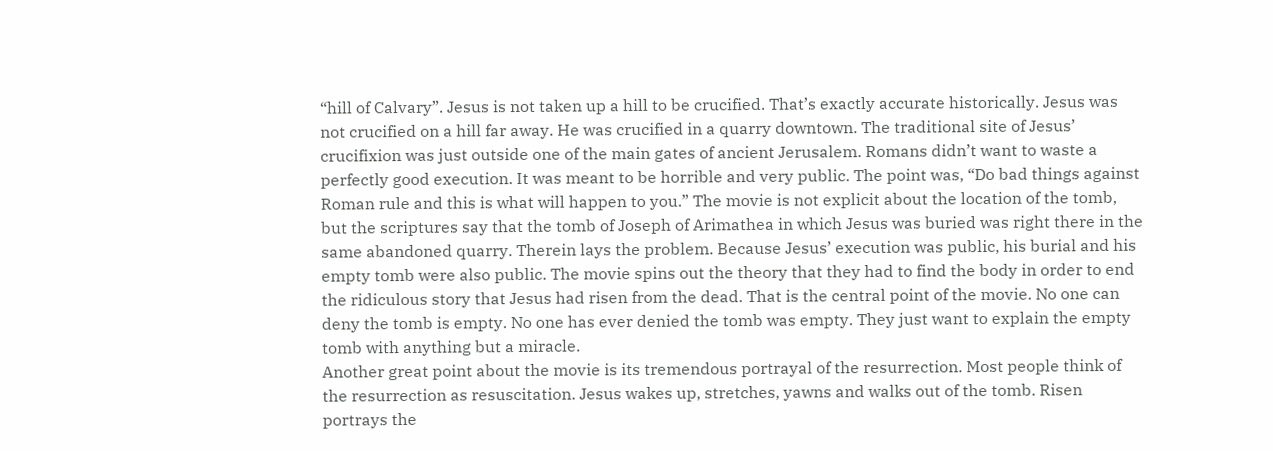“hill of Calvary”. Jesus is not taken up a hill to be crucified. That’s exactly accurate historically. Jesus was not crucified on a hill far away. He was crucified in a quarry downtown. The traditional site of Jesus’ crucifixion was just outside one of the main gates of ancient Jerusalem. Romans didn’t want to waste a perfectly good execution. It was meant to be horrible and very public. The point was, “Do bad things against Roman rule and this is what will happen to you.” The movie is not explicit about the location of the tomb, but the scriptures say that the tomb of Joseph of Arimathea in which Jesus was buried was right there in the same abandoned quarry. Therein lays the problem. Because Jesus’ execution was public, his burial and his empty tomb were also public. The movie spins out the theory that they had to find the body in order to end the ridiculous story that Jesus had risen from the dead. That is the central point of the movie. No one can deny the tomb is empty. No one has ever denied the tomb was empty. They just want to explain the empty tomb with anything but a miracle.
Another great point about the movie is its tremendous portrayal of the resurrection. Most people think of the resurrection as resuscitation. Jesus wakes up, stretches, yawns and walks out of the tomb. Risen portrays the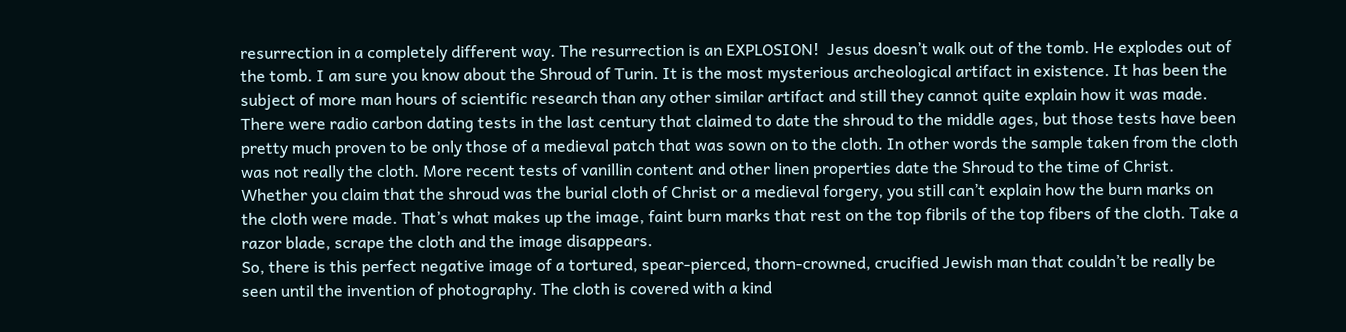resurrection in a completely different way. The resurrection is an EXPLOSION!  Jesus doesn’t walk out of the tomb. He explodes out of the tomb. I am sure you know about the Shroud of Turin. It is the most mysterious archeological artifact in existence. It has been the subject of more man hours of scientific research than any other similar artifact and still they cannot quite explain how it was made.
There were radio carbon dating tests in the last century that claimed to date the shroud to the middle ages, but those tests have been pretty much proven to be only those of a medieval patch that was sown on to the cloth. In other words the sample taken from the cloth was not really the cloth. More recent tests of vanillin content and other linen properties date the Shroud to the time of Christ. Whether you claim that the shroud was the burial cloth of Christ or a medieval forgery, you still can’t explain how the burn marks on the cloth were made. That’s what makes up the image, faint burn marks that rest on the top fibrils of the top fibers of the cloth. Take a razor blade, scrape the cloth and the image disappears.
So, there is this perfect negative image of a tortured, spear-pierced, thorn-crowned, crucified Jewish man that couldn’t be really be seen until the invention of photography. The cloth is covered with a kind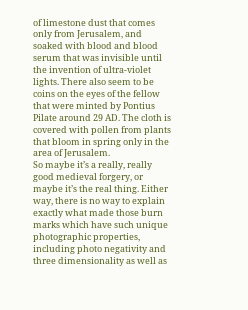of limestone dust that comes only from Jerusalem, and soaked with blood and blood serum that was invisible until the invention of ultra-violet lights. There also seem to be coins on the eyes of the fellow that were minted by Pontius Pilate around 29 AD. The cloth is covered with pollen from plants that bloom in spring only in the area of Jerusalem.
So maybe it’s a really, really good medieval forgery, or maybe it’s the real thing. Either way, there is no way to explain exactly what made those burn marks which have such unique photographic properties, including photo negativity and three dimensionality as well as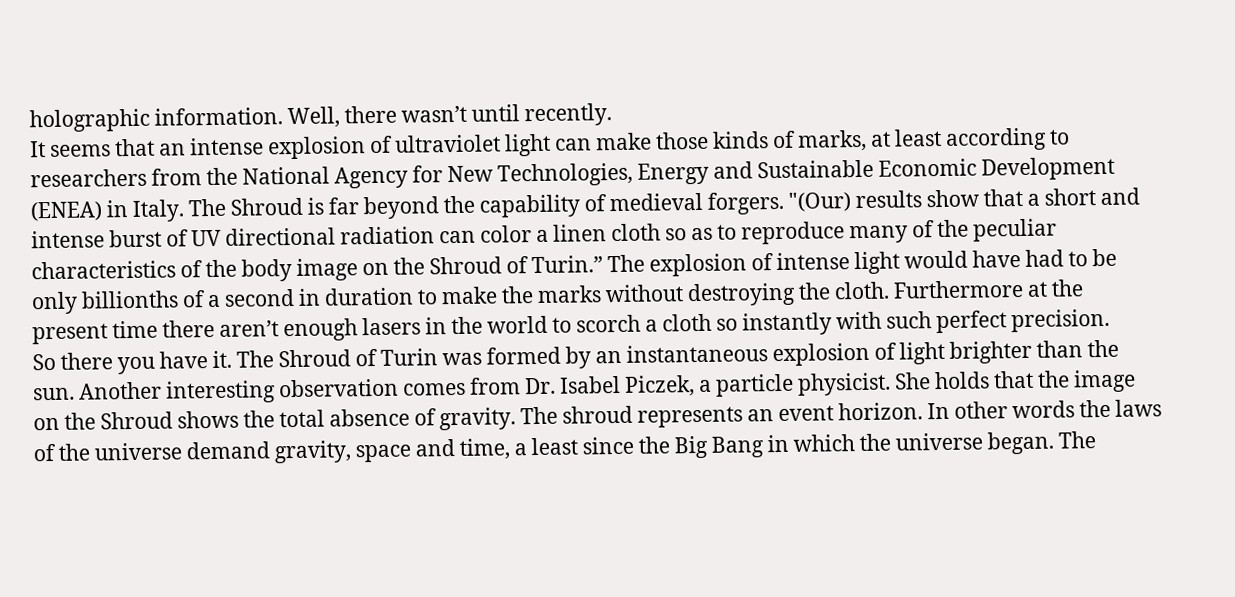holographic information. Well, there wasn’t until recently.
It seems that an intense explosion of ultraviolet light can make those kinds of marks, at least according to researchers from the National Agency for New Technologies, Energy and Sustainable Economic Development (ENEA) in Italy. The Shroud is far beyond the capability of medieval forgers. "(Our) results show that a short and intense burst of UV directional radiation can color a linen cloth so as to reproduce many of the peculiar characteristics of the body image on the Shroud of Turin.” The explosion of intense light would have had to be only billionths of a second in duration to make the marks without destroying the cloth. Furthermore at the present time there aren’t enough lasers in the world to scorch a cloth so instantly with such perfect precision.
So there you have it. The Shroud of Turin was formed by an instantaneous explosion of light brighter than the sun. Another interesting observation comes from Dr. Isabel Piczek, a particle physicist. She holds that the image on the Shroud shows the total absence of gravity. The shroud represents an event horizon. In other words the laws of the universe demand gravity, space and time, a least since the Big Bang in which the universe began. The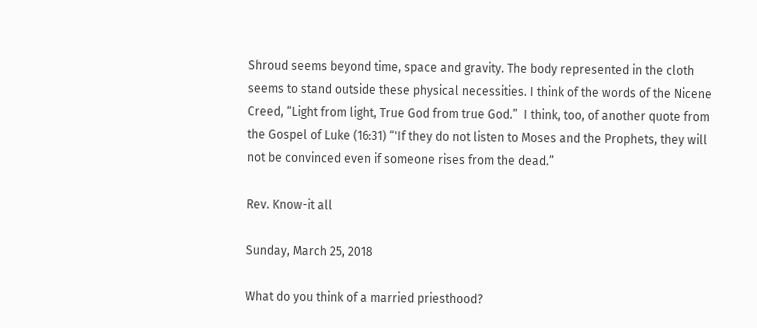Shroud seems beyond time, space and gravity. The body represented in the cloth seems to stand outside these physical necessities. I think of the words of the Nicene Creed, “Light from light, True God from true God.”  I think, too, of another quote from the Gospel of Luke (16:31) “'If they do not listen to Moses and the Prophets, they will not be convinced even if someone rises from the dead.”

Rev. Know-it all

Sunday, March 25, 2018

What do you think of a married priesthood?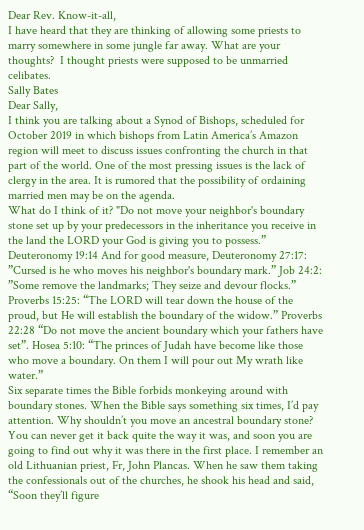Dear Rev. Know-it-all,
I have heard that they are thinking of allowing some priests to marry somewhere in some jungle far away. What are your thoughts?  I thought priests were supposed to be unmarried celibates.
Sally Bates
Dear Sally,
I think you are talking about a Synod of Bishops, scheduled for October 2019 in which bishops from Latin America’s Amazon region will meet to discuss issues confronting the church in that part of the world. One of the most pressing issues is the lack of clergy in the area. It is rumored that the possibility of ordaining married men may be on the agenda.
What do I think of it? "Do not move your neighbor's boundary stone set up by your predecessors in the inheritance you receive in the land the LORD your God is giving you to possess.”  Deuteronomy 19:14 And for good measure, Deuteronomy 27:17: ”Cursed is he who moves his neighbor's boundary mark.” Job 24:2: ”Some remove the landmarks; They seize and devour flocks.” Proverbs 15:25: “The LORD will tear down the house of the proud, but He will establish the boundary of the widow.” Proverbs 22:28 “Do not move the ancient boundary which your fathers have set”. Hosea 5:10: “The princes of Judah have become like those who move a boundary. On them I will pour out My wrath like water.”
Six separate times the Bible forbids monkeying around with boundary stones. When the Bible says something six times, I’d pay attention. Why shouldn’t you move an ancestral boundary stone? You can never get it back quite the way it was, and soon you are going to find out why it was there in the first place. I remember an old Lithuanian priest, Fr, John Plancas. When he saw them taking the confessionals out of the churches, he shook his head and said, “Soon they’ll figure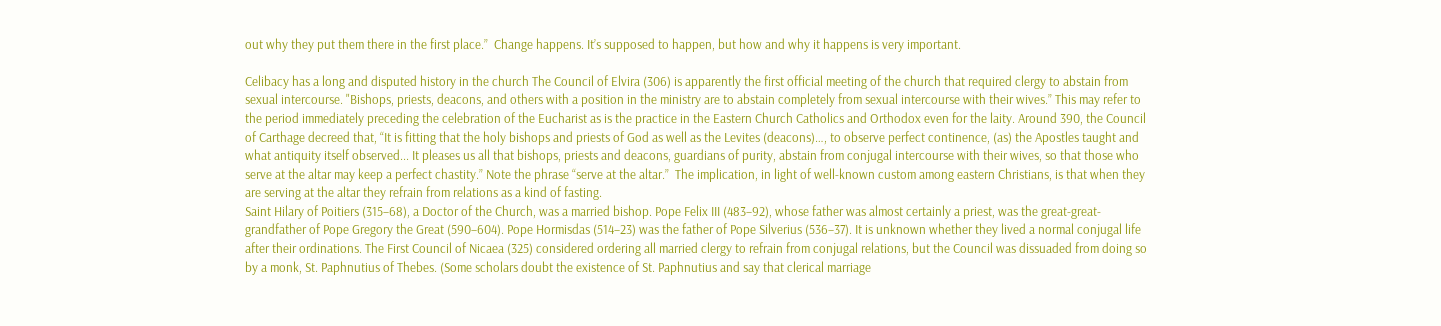out why they put them there in the first place.”  Change happens. It’s supposed to happen, but how and why it happens is very important.

Celibacy has a long and disputed history in the church The Council of Elvira (306) is apparently the first official meeting of the church that required clergy to abstain from sexual intercourse. "Bishops, priests, deacons, and others with a position in the ministry are to abstain completely from sexual intercourse with their wives.” This may refer to the period immediately preceding the celebration of the Eucharist as is the practice in the Eastern Church Catholics and Orthodox even for the laity. Around 390, the Council of Carthage decreed that, “It is fitting that the holy bishops and priests of God as well as the Levites (deacons)…, to observe perfect continence, (as) the Apostles taught and what antiquity itself observed... It pleases us all that bishops, priests and deacons, guardians of purity, abstain from conjugal intercourse with their wives, so that those who serve at the altar may keep a perfect chastity.” Note the phrase “serve at the altar.”  The implication, in light of well-known custom among eastern Christians, is that when they are serving at the altar they refrain from relations as a kind of fasting.
Saint Hilary of Poitiers (315–68), a Doctor of the Church, was a married bishop. Pope Felix III (483–92), whose father was almost certainly a priest, was the great-great-grandfather of Pope Gregory the Great (590–604). Pope Hormisdas (514–23) was the father of Pope Silverius (536–37). It is unknown whether they lived a normal conjugal life after their ordinations. The First Council of Nicaea (325) considered ordering all married clergy to refrain from conjugal relations, but the Council was dissuaded from doing so by a monk, St. Paphnutius of Thebes. (Some scholars doubt the existence of St. Paphnutius and say that clerical marriage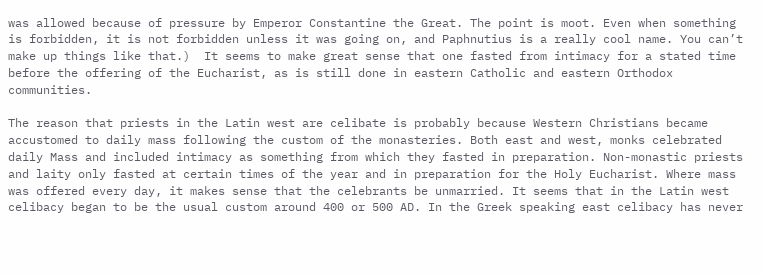was allowed because of pressure by Emperor Constantine the Great. The point is moot. Even when something is forbidden, it is not forbidden unless it was going on, and Paphnutius is a really cool name. You can’t make up things like that.)  It seems to make great sense that one fasted from intimacy for a stated time before the offering of the Eucharist, as is still done in eastern Catholic and eastern Orthodox communities.

The reason that priests in the Latin west are celibate is probably because Western Christians became accustomed to daily mass following the custom of the monasteries. Both east and west, monks celebrated daily Mass and included intimacy as something from which they fasted in preparation. Non-monastic priests and laity only fasted at certain times of the year and in preparation for the Holy Eucharist. Where mass was offered every day, it makes sense that the celebrants be unmarried. It seems that in the Latin west celibacy began to be the usual custom around 400 or 500 AD. In the Greek speaking east celibacy has never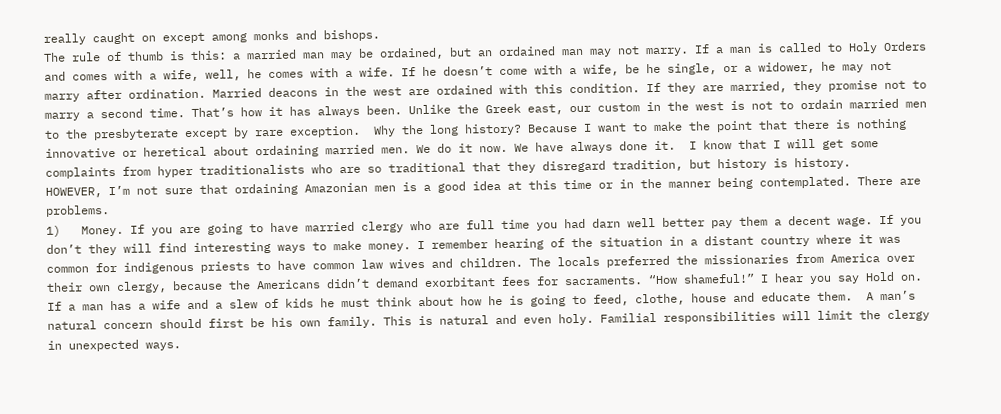really caught on except among monks and bishops.
The rule of thumb is this: a married man may be ordained, but an ordained man may not marry. If a man is called to Holy Orders and comes with a wife, well, he comes with a wife. If he doesn’t come with a wife, be he single, or a widower, he may not marry after ordination. Married deacons in the west are ordained with this condition. If they are married, they promise not to marry a second time. That’s how it has always been. Unlike the Greek east, our custom in the west is not to ordain married men to the presbyterate except by rare exception.  Why the long history? Because I want to make the point that there is nothing innovative or heretical about ordaining married men. We do it now. We have always done it.  I know that I will get some complaints from hyper traditionalists who are so traditional that they disregard tradition, but history is history.
HOWEVER, I’m not sure that ordaining Amazonian men is a good idea at this time or in the manner being contemplated. There are problems.
1)   Money. If you are going to have married clergy who are full time you had darn well better pay them a decent wage. If you don’t they will find interesting ways to make money. I remember hearing of the situation in a distant country where it was common for indigenous priests to have common law wives and children. The locals preferred the missionaries from America over their own clergy, because the Americans didn’t demand exorbitant fees for sacraments. “How shameful!” I hear you say Hold on. If a man has a wife and a slew of kids he must think about how he is going to feed, clothe, house and educate them.  A man’s natural concern should first be his own family. This is natural and even holy. Familial responsibilities will limit the clergy in unexpected ways.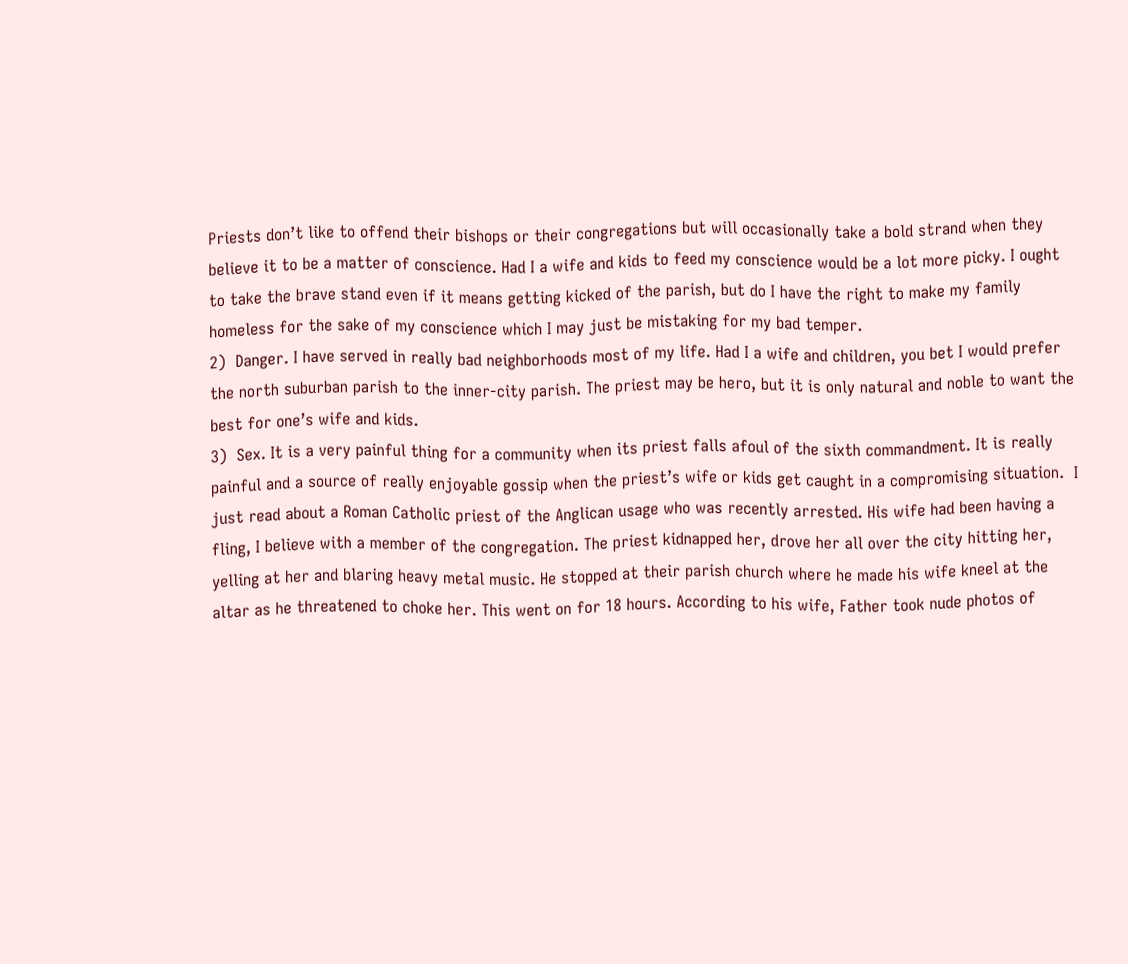Priests don’t like to offend their bishops or their congregations but will occasionally take a bold strand when they believe it to be a matter of conscience. Had I a wife and kids to feed my conscience would be a lot more picky. I ought to take the brave stand even if it means getting kicked of the parish, but do I have the right to make my family homeless for the sake of my conscience which I may just be mistaking for my bad temper.
2)  Danger. I have served in really bad neighborhoods most of my life. Had I a wife and children, you bet I would prefer the north suburban parish to the inner-city parish. The priest may be hero, but it is only natural and noble to want the best for one’s wife and kids.
3)  Sex. It is a very painful thing for a community when its priest falls afoul of the sixth commandment. It is really painful and a source of really enjoyable gossip when the priest’s wife or kids get caught in a compromising situation.  I just read about a Roman Catholic priest of the Anglican usage who was recently arrested. His wife had been having a fling, I believe with a member of the congregation. The priest kidnapped her, drove her all over the city hitting her, yelling at her and blaring heavy metal music. He stopped at their parish church where he made his wife kneel at the altar as he threatened to choke her. This went on for 18 hours. According to his wife, Father took nude photos of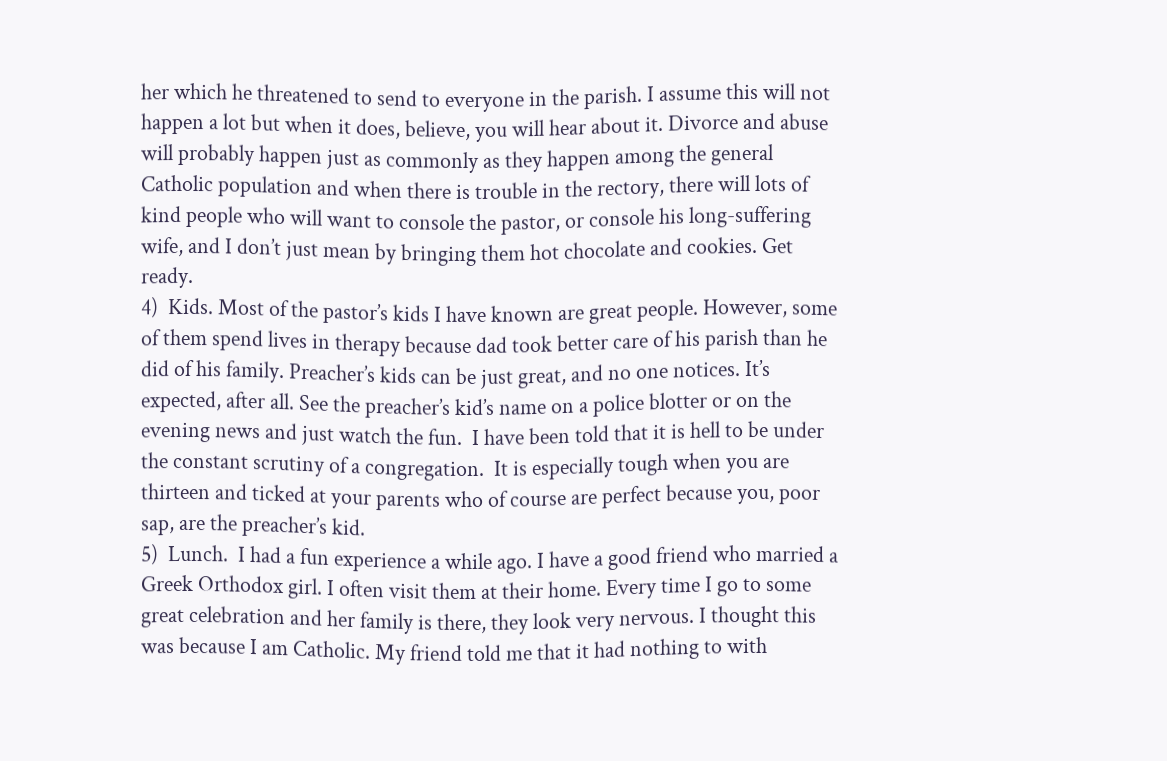her which he threatened to send to everyone in the parish. I assume this will not happen a lot but when it does, believe, you will hear about it. Divorce and abuse will probably happen just as commonly as they happen among the general Catholic population and when there is trouble in the rectory, there will lots of kind people who will want to console the pastor, or console his long-suffering wife, and I don’t just mean by bringing them hot chocolate and cookies. Get ready.
4)  Kids. Most of the pastor’s kids I have known are great people. However, some of them spend lives in therapy because dad took better care of his parish than he did of his family. Preacher’s kids can be just great, and no one notices. It’s expected, after all. See the preacher’s kid’s name on a police blotter or on the evening news and just watch the fun.  I have been told that it is hell to be under the constant scrutiny of a congregation.  It is especially tough when you are thirteen and ticked at your parents who of course are perfect because you, poor sap, are the preacher’s kid.
5)  Lunch.  I had a fun experience a while ago. I have a good friend who married a Greek Orthodox girl. I often visit them at their home. Every time I go to some great celebration and her family is there, they look very nervous. I thought this was because I am Catholic. My friend told me that it had nothing to with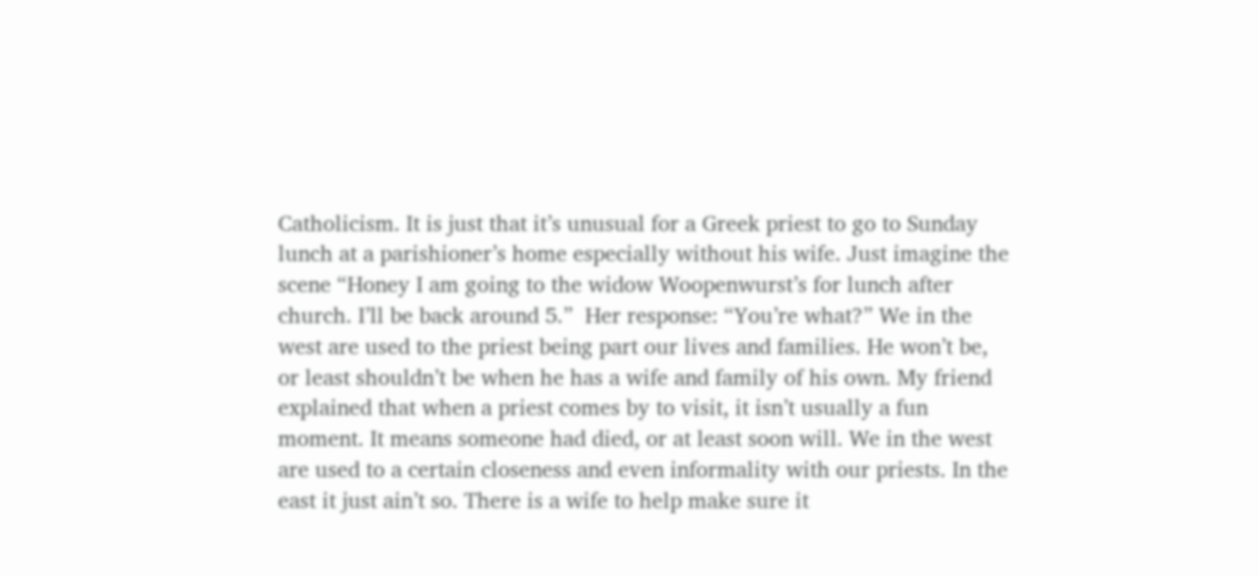Catholicism. It is just that it’s unusual for a Greek priest to go to Sunday lunch at a parishioner’s home especially without his wife. Just imagine the scene “Honey I am going to the widow Woopenwurst’s for lunch after church. I’ll be back around 5.”  Her response: “You’re what?” We in the west are used to the priest being part our lives and families. He won’t be, or least shouldn’t be when he has a wife and family of his own. My friend explained that when a priest comes by to visit, it isn’t usually a fun moment. It means someone had died, or at least soon will. We in the west are used to a certain closeness and even informality with our priests. In the east it just ain’t so. There is a wife to help make sure it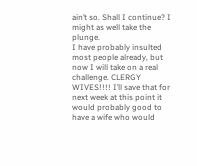ain’t so. Shall I continue? I might as well take the plunge.
I have probably insulted most people already, but now I will take on a real challenge. CLERGY WIVES!!!! I’ll save that for next week at this point it would probably good to have a wife who would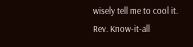wisely tell me to cool it.
Rev. Know-it-all